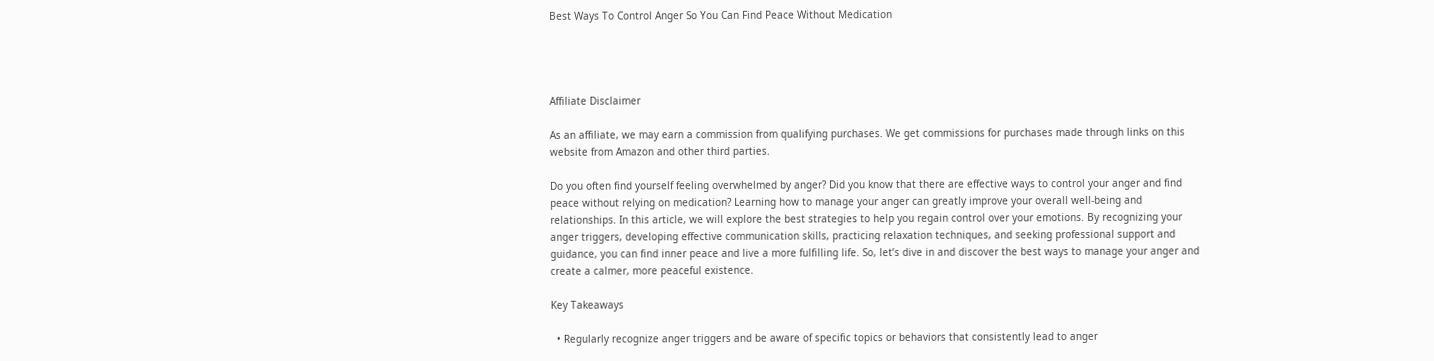Best Ways To Control Anger So You Can Find Peace Without Medication




Affiliate Disclaimer

As an affiliate, we may earn a commission from qualifying purchases. We get commissions for purchases made through links on this website from Amazon and other third parties.

Do you often find yourself feeling overwhelmed by anger? Did you know that there are effective ways to control your anger and find peace without relying on medication? Learning how to manage your anger can greatly improve your overall well-being and relationships. In this article, we will explore the best strategies to help you regain control over your emotions. By recognizing your anger triggers, developing effective communication skills, practicing relaxation techniques, and seeking professional support and guidance, you can find inner peace and live a more fulfilling life. So, let’s dive in and discover the best ways to manage your anger and create a calmer, more peaceful existence.

Key Takeaways

  • Regularly recognize anger triggers and be aware of specific topics or behaviors that consistently lead to anger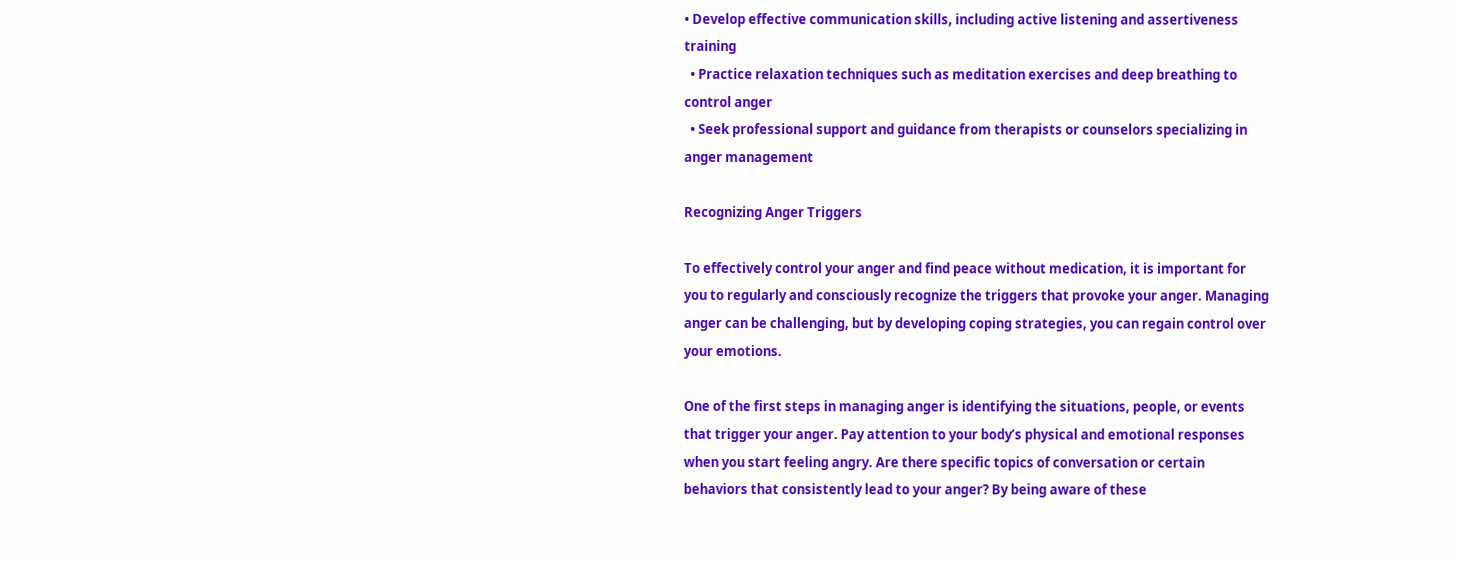• Develop effective communication skills, including active listening and assertiveness training
  • Practice relaxation techniques such as meditation exercises and deep breathing to control anger
  • Seek professional support and guidance from therapists or counselors specializing in anger management

Recognizing Anger Triggers

To effectively control your anger and find peace without medication, it is important for you to regularly and consciously recognize the triggers that provoke your anger. Managing anger can be challenging, but by developing coping strategies, you can regain control over your emotions.

One of the first steps in managing anger is identifying the situations, people, or events that trigger your anger. Pay attention to your body’s physical and emotional responses when you start feeling angry. Are there specific topics of conversation or certain behaviors that consistently lead to your anger? By being aware of these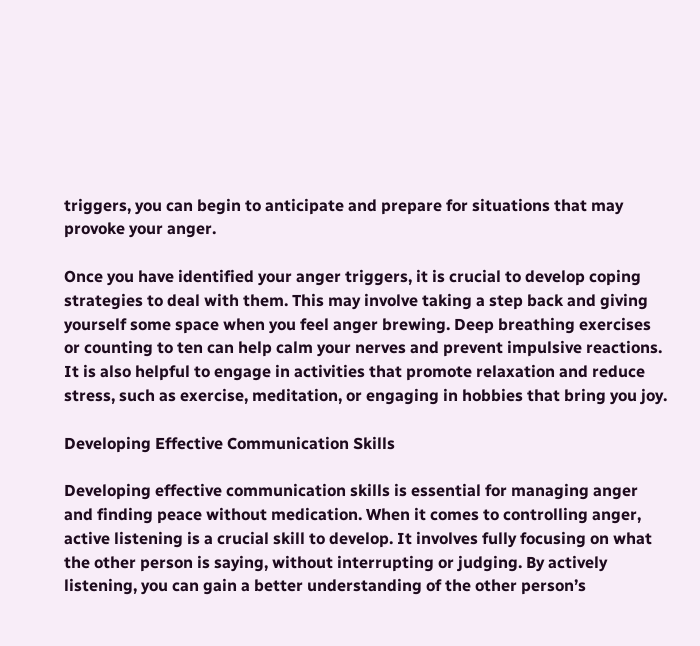triggers, you can begin to anticipate and prepare for situations that may provoke your anger.

Once you have identified your anger triggers, it is crucial to develop coping strategies to deal with them. This may involve taking a step back and giving yourself some space when you feel anger brewing. Deep breathing exercises or counting to ten can help calm your nerves and prevent impulsive reactions. It is also helpful to engage in activities that promote relaxation and reduce stress, such as exercise, meditation, or engaging in hobbies that bring you joy.

Developing Effective Communication Skills

Developing effective communication skills is essential for managing anger and finding peace without medication. When it comes to controlling anger, active listening is a crucial skill to develop. It involves fully focusing on what the other person is saying, without interrupting or judging. By actively listening, you can gain a better understanding of the other person’s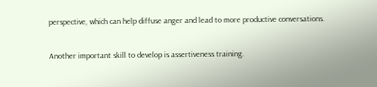perspective, which can help diffuse anger and lead to more productive conversations.

Another important skill to develop is assertiveness training.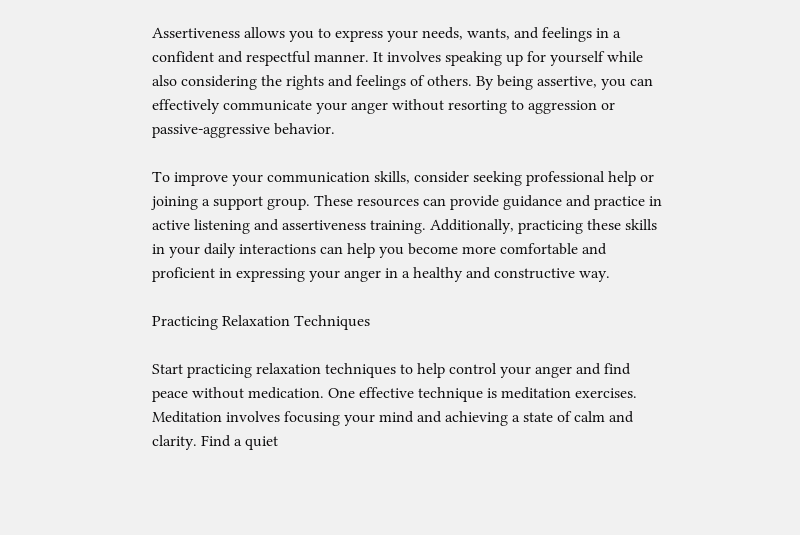Assertiveness allows you to express your needs, wants, and feelings in a confident and respectful manner. It involves speaking up for yourself while also considering the rights and feelings of others. By being assertive, you can effectively communicate your anger without resorting to aggression or passive-aggressive behavior.

To improve your communication skills, consider seeking professional help or joining a support group. These resources can provide guidance and practice in active listening and assertiveness training. Additionally, practicing these skills in your daily interactions can help you become more comfortable and proficient in expressing your anger in a healthy and constructive way.

Practicing Relaxation Techniques

Start practicing relaxation techniques to help control your anger and find peace without medication. One effective technique is meditation exercises. Meditation involves focusing your mind and achieving a state of calm and clarity. Find a quiet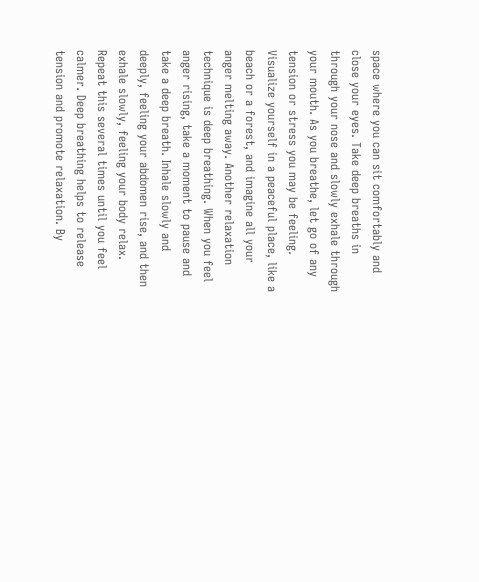space where you can sit comfortably and close your eyes. Take deep breaths in through your nose and slowly exhale through your mouth. As you breathe, let go of any tension or stress you may be feeling. Visualize yourself in a peaceful place, like a beach or a forest, and imagine all your anger melting away. Another relaxation technique is deep breathing. When you feel anger rising, take a moment to pause and take a deep breath. Inhale slowly and deeply, feeling your abdomen rise, and then exhale slowly, feeling your body relax. Repeat this several times until you feel calmer. Deep breathing helps to release tension and promote relaxation. By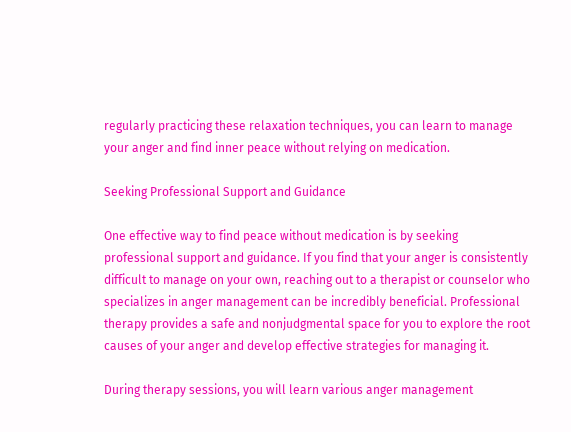regularly practicing these relaxation techniques, you can learn to manage your anger and find inner peace without relying on medication.

Seeking Professional Support and Guidance

One effective way to find peace without medication is by seeking professional support and guidance. If you find that your anger is consistently difficult to manage on your own, reaching out to a therapist or counselor who specializes in anger management can be incredibly beneficial. Professional therapy provides a safe and nonjudgmental space for you to explore the root causes of your anger and develop effective strategies for managing it.

During therapy sessions, you will learn various anger management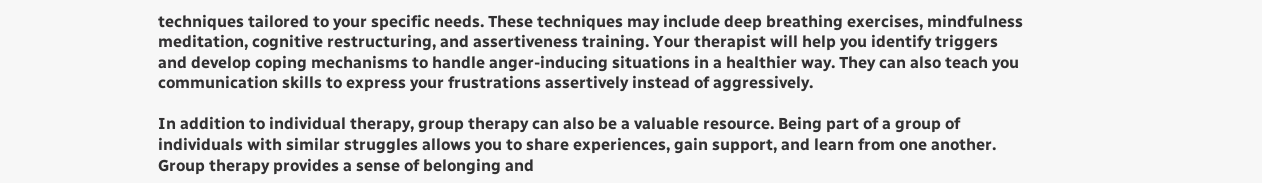techniques tailored to your specific needs. These techniques may include deep breathing exercises, mindfulness meditation, cognitive restructuring, and assertiveness training. Your therapist will help you identify triggers and develop coping mechanisms to handle anger-inducing situations in a healthier way. They can also teach you communication skills to express your frustrations assertively instead of aggressively.

In addition to individual therapy, group therapy can also be a valuable resource. Being part of a group of individuals with similar struggles allows you to share experiences, gain support, and learn from one another. Group therapy provides a sense of belonging and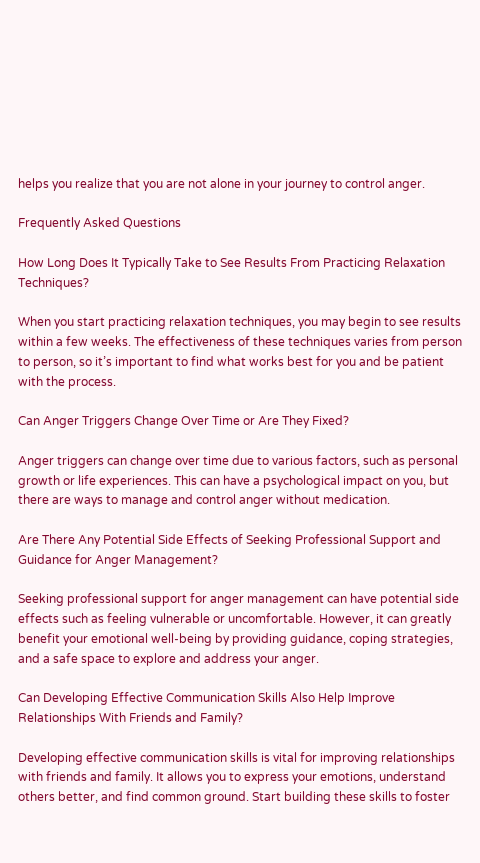helps you realize that you are not alone in your journey to control anger.

Frequently Asked Questions

How Long Does It Typically Take to See Results From Practicing Relaxation Techniques?

When you start practicing relaxation techniques, you may begin to see results within a few weeks. The effectiveness of these techniques varies from person to person, so it’s important to find what works best for you and be patient with the process.

Can Anger Triggers Change Over Time or Are They Fixed?

Anger triggers can change over time due to various factors, such as personal growth or life experiences. This can have a psychological impact on you, but there are ways to manage and control anger without medication.

Are There Any Potential Side Effects of Seeking Professional Support and Guidance for Anger Management?

Seeking professional support for anger management can have potential side effects such as feeling vulnerable or uncomfortable. However, it can greatly benefit your emotional well-being by providing guidance, coping strategies, and a safe space to explore and address your anger.

Can Developing Effective Communication Skills Also Help Improve Relationships With Friends and Family?

Developing effective communication skills is vital for improving relationships with friends and family. It allows you to express your emotions, understand others better, and find common ground. Start building these skills to foster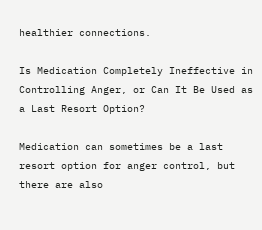healthier connections.

Is Medication Completely Ineffective in Controlling Anger, or Can It Be Used as a Last Resort Option?

Medication can sometimes be a last resort option for anger control, but there are also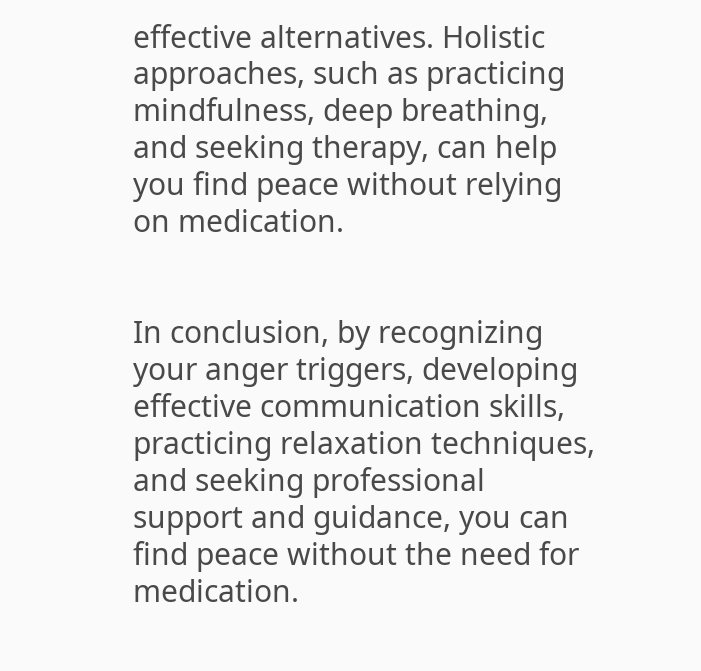effective alternatives. Holistic approaches, such as practicing mindfulness, deep breathing, and seeking therapy, can help you find peace without relying on medication.


In conclusion, by recognizing your anger triggers, developing effective communication skills, practicing relaxation techniques, and seeking professional support and guidance, you can find peace without the need for medication.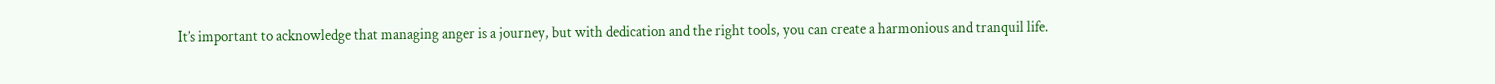It’s important to acknowledge that managing anger is a journey, but with dedication and the right tools, you can create a harmonious and tranquil life.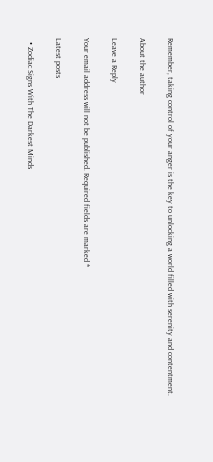Remember, taking control of your anger is the key to unlocking a world filled with serenity and contentment.

About the author

Leave a Reply

Your email address will not be published. Required fields are marked *

Latest posts

  • Zodiac Signs With The Darkest Minds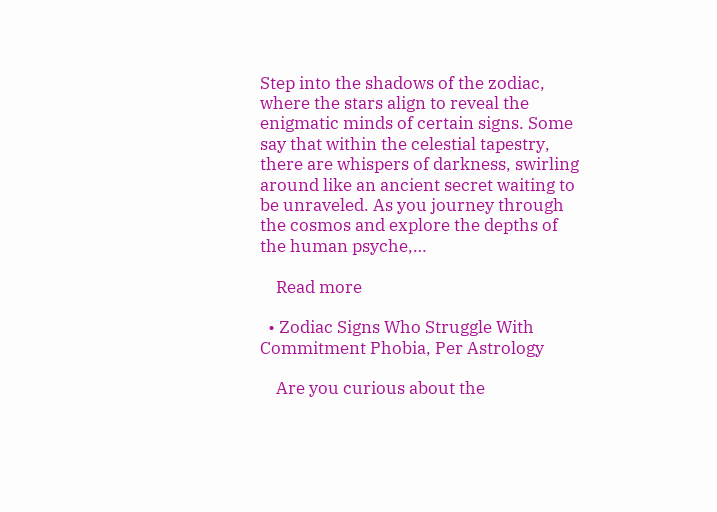Step into the shadows of the zodiac, where the stars align to reveal the enigmatic minds of certain signs. Some say that within the celestial tapestry, there are whispers of darkness, swirling around like an ancient secret waiting to be unraveled. As you journey through the cosmos and explore the depths of the human psyche,…

    Read more

  • Zodiac Signs Who Struggle With Commitment Phobia, Per Astrology

    Are you curious about the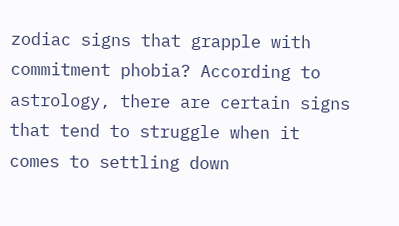zodiac signs that grapple with commitment phobia? According to astrology, there are certain signs that tend to struggle when it comes to settling down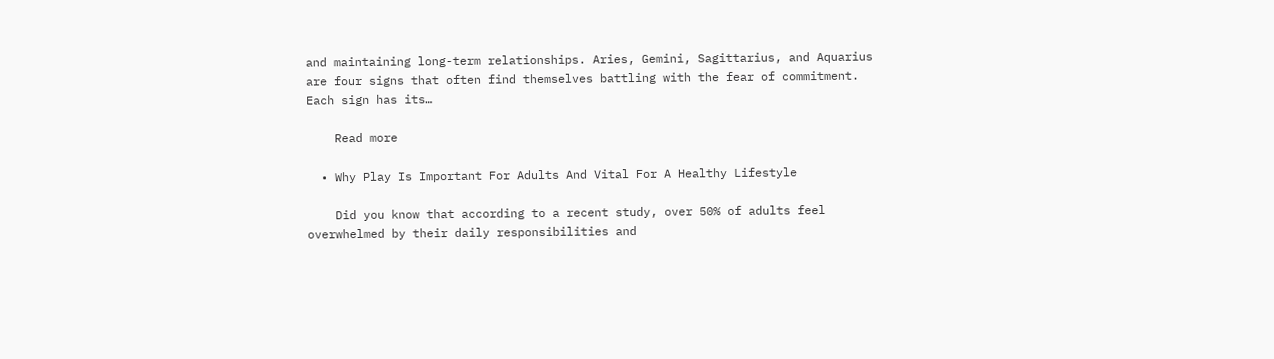and maintaining long-term relationships. Aries, Gemini, Sagittarius, and Aquarius are four signs that often find themselves battling with the fear of commitment. Each sign has its…

    Read more

  • Why Play Is Important For Adults And Vital For A Healthy Lifestyle

    Did you know that according to a recent study, over 50% of adults feel overwhelmed by their daily responsibilities and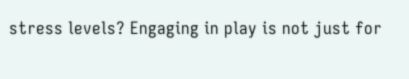stress levels? Engaging in play is not just for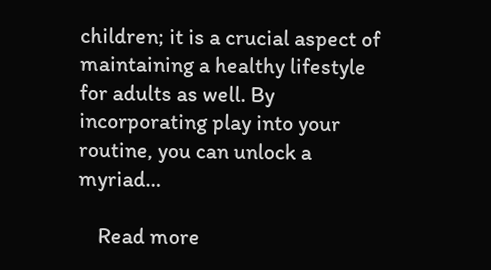children; it is a crucial aspect of maintaining a healthy lifestyle for adults as well. By incorporating play into your routine, you can unlock a myriad…

    Read more